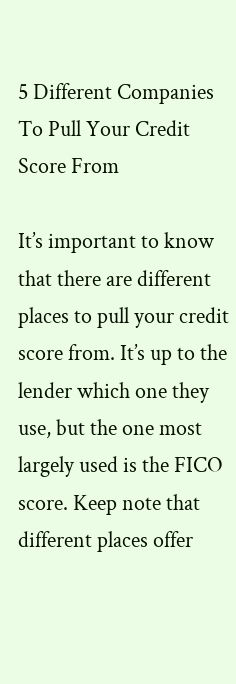5 Different Companies To Pull Your Credit Score From

It’s important to know that there are different places to pull your credit score from. It’s up to the lender which one they use, but the one most largely used is the FICO score. Keep note that different places offer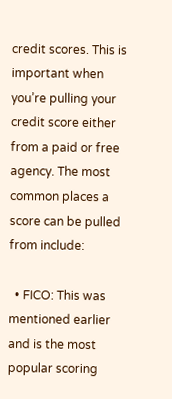credit scores. This is important when you’re pulling your credit score either from a paid or free agency. The most common places a score can be pulled from include:

  • FICO: This was mentioned earlier and is the most popular scoring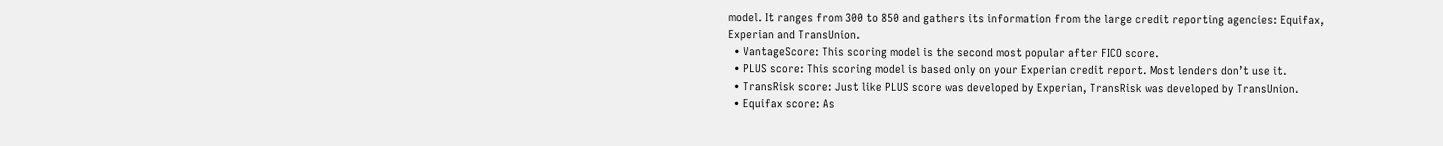model. It ranges from 300 to 850 and gathers its information from the large credit reporting agencies: Equifax, Experian and TransUnion.
  • VantageScore: This scoring model is the second most popular after FICO score.
  • PLUS score: This scoring model is based only on your Experian credit report. Most lenders don’t use it.
  • TransRisk score: Just like PLUS score was developed by Experian, TransRisk was developed by TransUnion.
  • Equifax score: As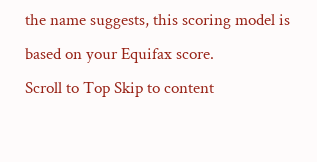the name suggests, this scoring model is based on your Equifax score.
Scroll to Top Skip to content